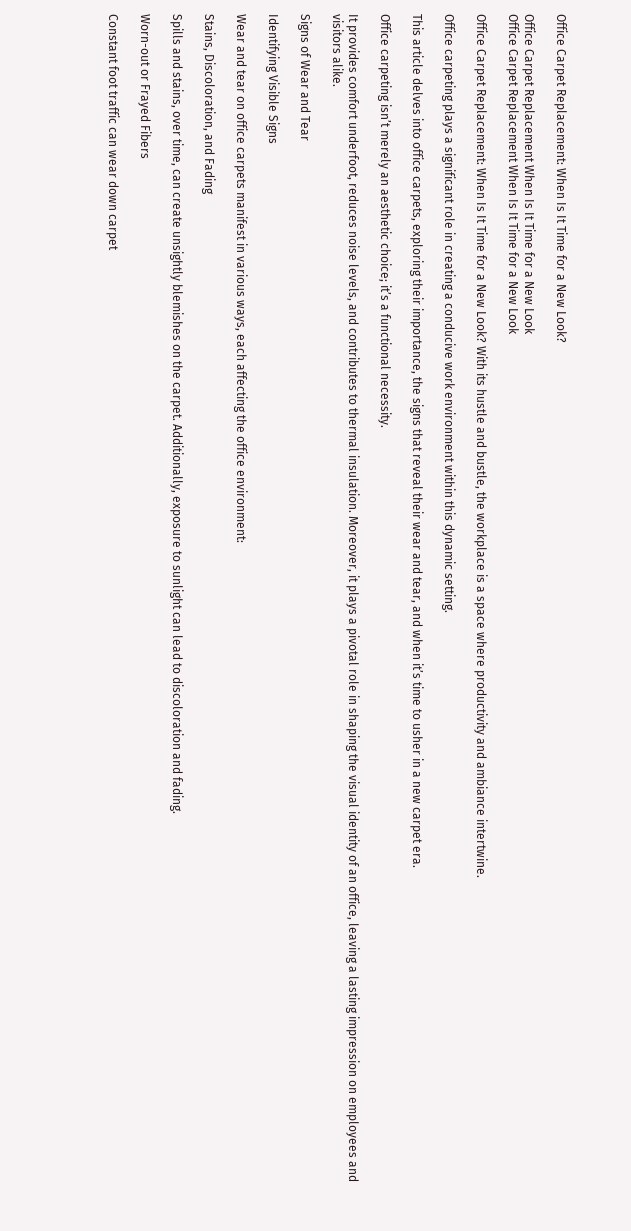Office Carpet Replacement: When Is It Time for a New Look?

Office Carpet Replacement When Is It Time for a New Look
Office Carpet Replacement When Is It Time for a New Look

Office Carpet Replacement: When Is It Time for a New Look? With its hustle and bustle, the workplace is a space where productivity and ambiance intertwine.

Office carpeting plays a significant role in creating a conducive work environment within this dynamic setting.

This article delves into office carpets, exploring their importance, the signs that reveal their wear and tear, and when it’s time to usher in a new carpet era.

Office carpeting isn’t merely an aesthetic choice; it’s a functional necessity.

It provides comfort underfoot, reduces noise levels, and contributes to thermal insulation. Moreover, it plays a pivotal role in shaping the visual identity of an office, leaving a lasting impression on employees and visitors alike.

Signs of Wear and Tear

Identifying Visible Signs

Wear and tear on office carpets manifest in various ways, each affecting the office environment:

Stains, Discoloration, and Fading

Spills and stains, over time, can create unsightly blemishes on the carpet. Additionally, exposure to sunlight can lead to discoloration and fading.

Worn-out or Frayed Fibers

Constant foot traffic can wear down carpet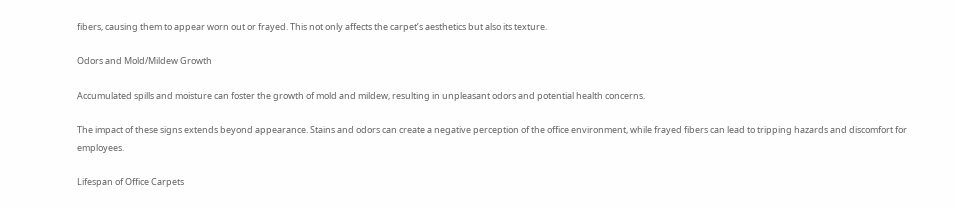fibers, causing them to appear worn out or frayed. This not only affects the carpet’s aesthetics but also its texture.

Odors and Mold/Mildew Growth

Accumulated spills and moisture can foster the growth of mold and mildew, resulting in unpleasant odors and potential health concerns.

The impact of these signs extends beyond appearance. Stains and odors can create a negative perception of the office environment, while frayed fibers can lead to tripping hazards and discomfort for employees.

Lifespan of Office Carpets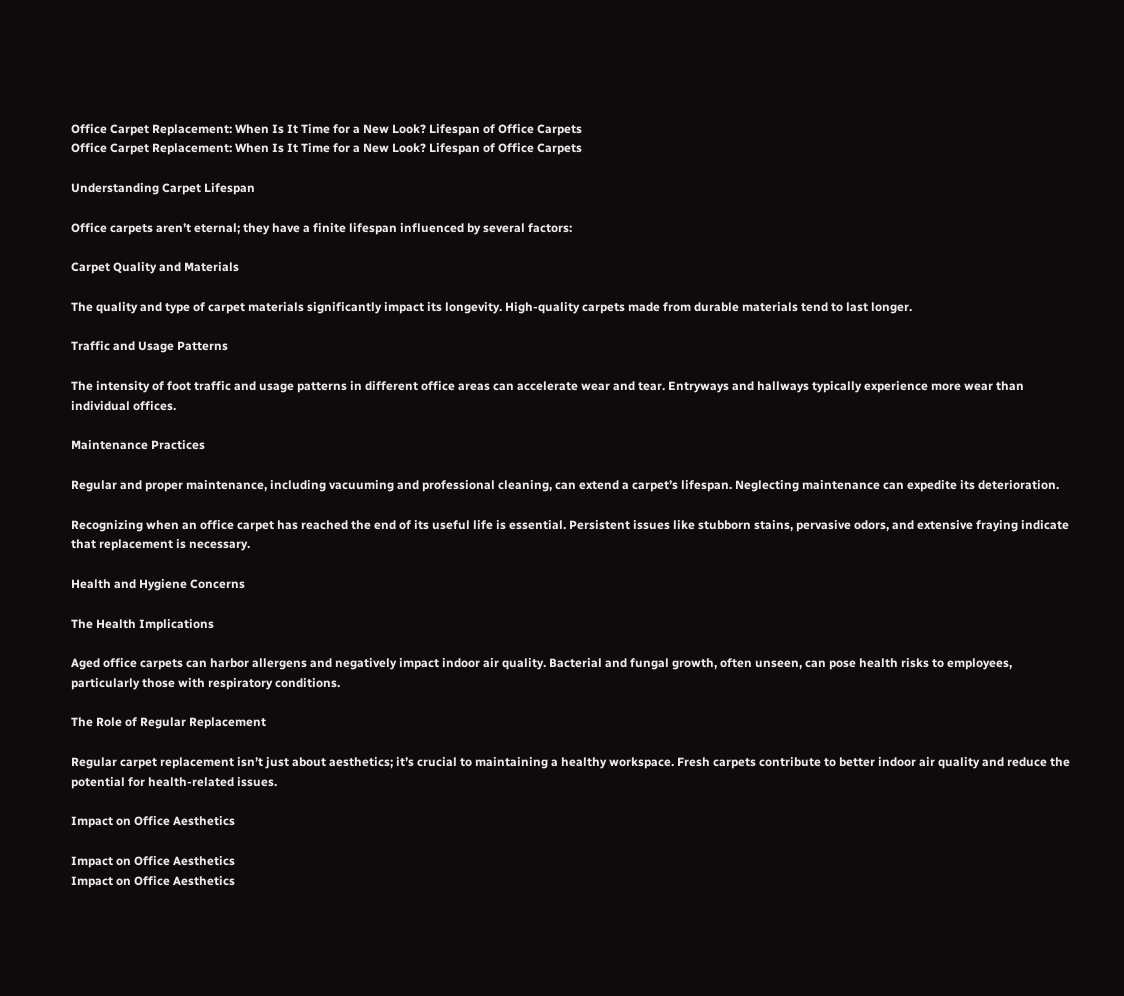Office Carpet Replacement: When Is It Time for a New Look? Lifespan of Office Carpets
Office Carpet Replacement: When Is It Time for a New Look? Lifespan of Office Carpets

Understanding Carpet Lifespan

Office carpets aren’t eternal; they have a finite lifespan influenced by several factors:

Carpet Quality and Materials

The quality and type of carpet materials significantly impact its longevity. High-quality carpets made from durable materials tend to last longer.

Traffic and Usage Patterns

The intensity of foot traffic and usage patterns in different office areas can accelerate wear and tear. Entryways and hallways typically experience more wear than individual offices.

Maintenance Practices

Regular and proper maintenance, including vacuuming and professional cleaning, can extend a carpet’s lifespan. Neglecting maintenance can expedite its deterioration.

Recognizing when an office carpet has reached the end of its useful life is essential. Persistent issues like stubborn stains, pervasive odors, and extensive fraying indicate that replacement is necessary.

Health and Hygiene Concerns

The Health Implications

Aged office carpets can harbor allergens and negatively impact indoor air quality. Bacterial and fungal growth, often unseen, can pose health risks to employees, particularly those with respiratory conditions.

The Role of Regular Replacement

Regular carpet replacement isn’t just about aesthetics; it’s crucial to maintaining a healthy workspace. Fresh carpets contribute to better indoor air quality and reduce the potential for health-related issues.

Impact on Office Aesthetics

Impact on Office Aesthetics
Impact on Office Aesthetics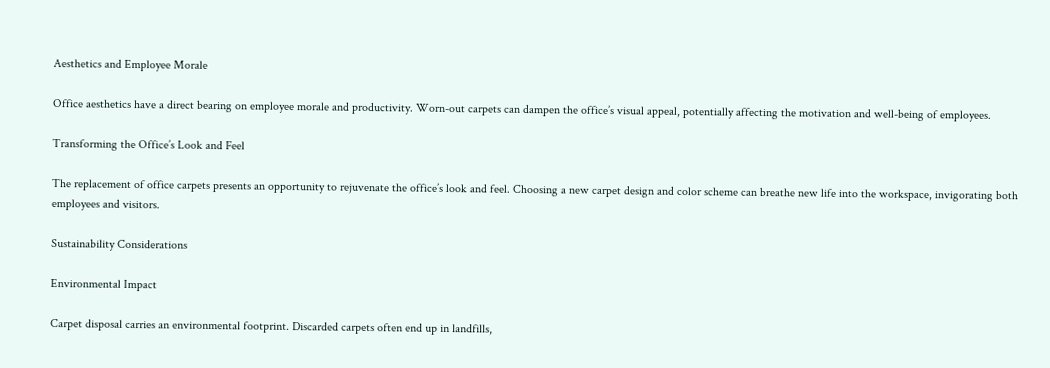Aesthetics and Employee Morale

Office aesthetics have a direct bearing on employee morale and productivity. Worn-out carpets can dampen the office’s visual appeal, potentially affecting the motivation and well-being of employees.

Transforming the Office’s Look and Feel

The replacement of office carpets presents an opportunity to rejuvenate the office’s look and feel. Choosing a new carpet design and color scheme can breathe new life into the workspace, invigorating both employees and visitors.

Sustainability Considerations

Environmental Impact

Carpet disposal carries an environmental footprint. Discarded carpets often end up in landfills,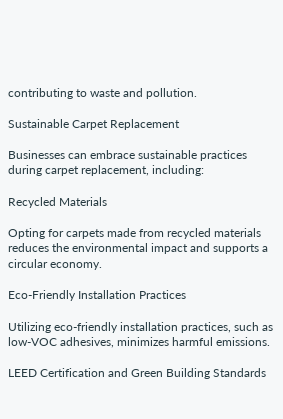contributing to waste and pollution.

Sustainable Carpet Replacement

Businesses can embrace sustainable practices during carpet replacement, including:

Recycled Materials

Opting for carpets made from recycled materials reduces the environmental impact and supports a circular economy.

Eco-Friendly Installation Practices

Utilizing eco-friendly installation practices, such as low-VOC adhesives, minimizes harmful emissions.

LEED Certification and Green Building Standards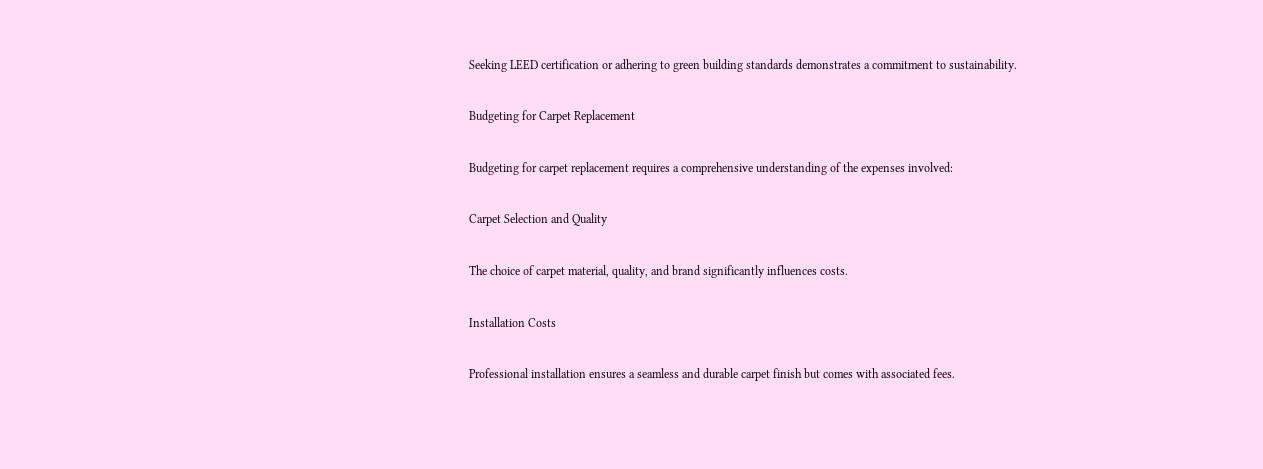Seeking LEED certification or adhering to green building standards demonstrates a commitment to sustainability.

Budgeting for Carpet Replacement

Budgeting for carpet replacement requires a comprehensive understanding of the expenses involved:

Carpet Selection and Quality

The choice of carpet material, quality, and brand significantly influences costs.

Installation Costs

Professional installation ensures a seamless and durable carpet finish but comes with associated fees.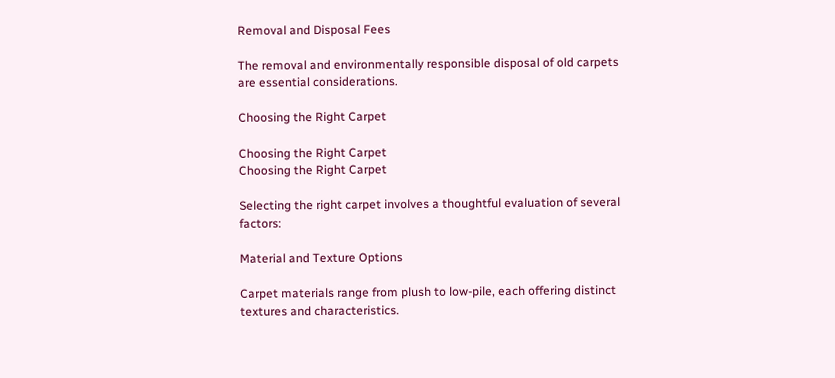Removal and Disposal Fees

The removal and environmentally responsible disposal of old carpets are essential considerations.

Choosing the Right Carpet

Choosing the Right Carpet
Choosing the Right Carpet

Selecting the right carpet involves a thoughtful evaluation of several factors:

Material and Texture Options

Carpet materials range from plush to low-pile, each offering distinct textures and characteristics.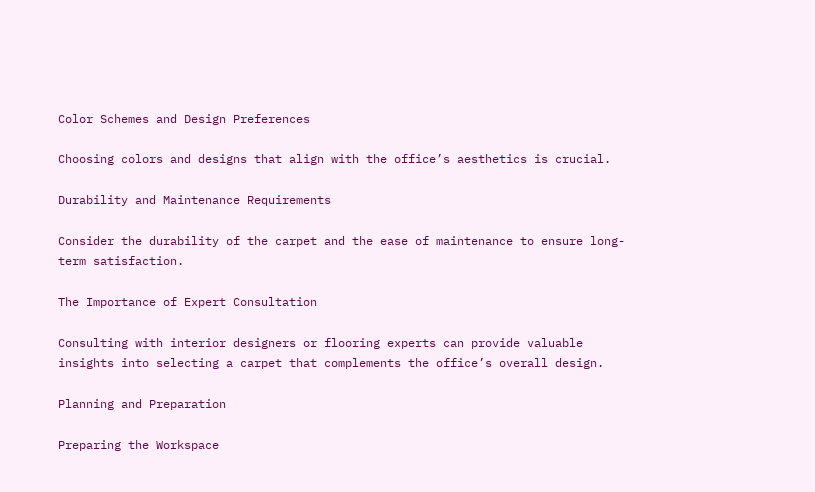Color Schemes and Design Preferences

Choosing colors and designs that align with the office’s aesthetics is crucial.

Durability and Maintenance Requirements

Consider the durability of the carpet and the ease of maintenance to ensure long-term satisfaction.

The Importance of Expert Consultation

Consulting with interior designers or flooring experts can provide valuable insights into selecting a carpet that complements the office’s overall design.

Planning and Preparation

Preparing the Workspace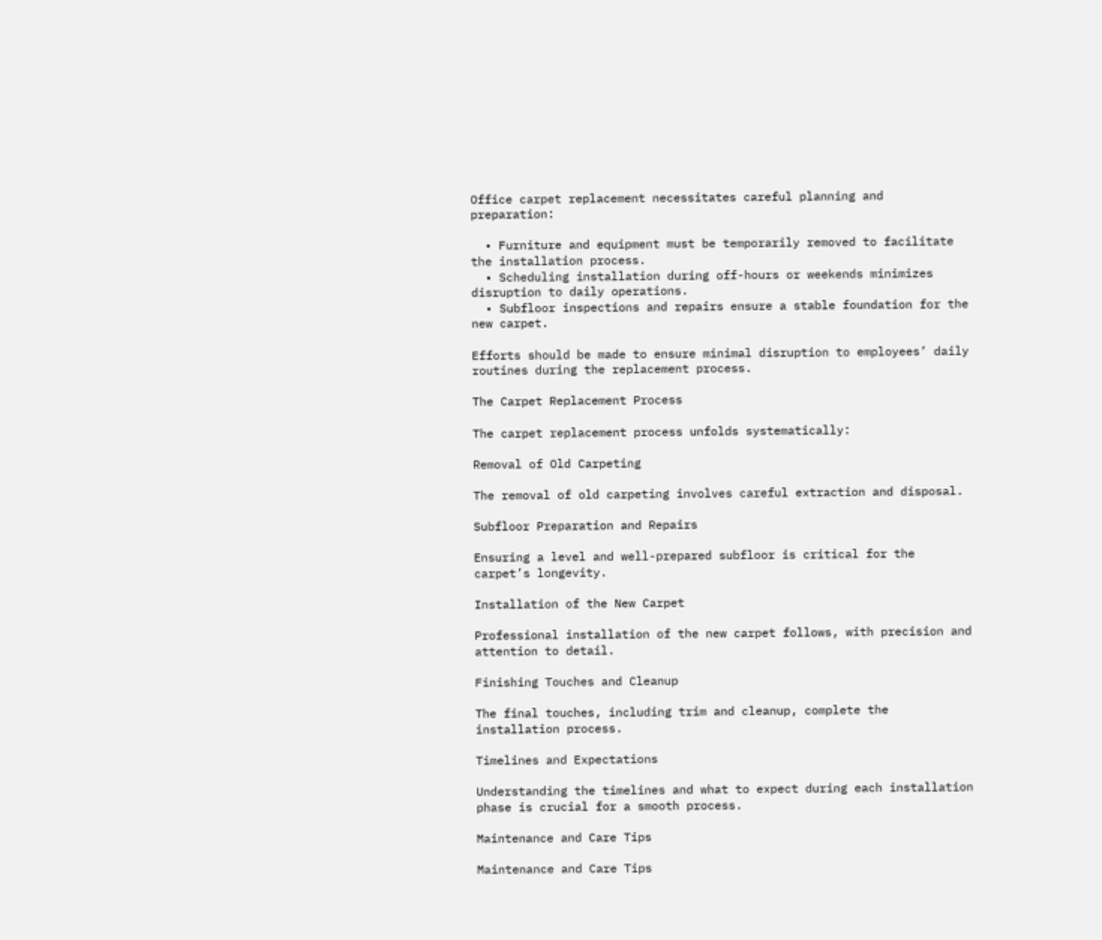Office carpet replacement necessitates careful planning and preparation:

  • Furniture and equipment must be temporarily removed to facilitate the installation process.
  • Scheduling installation during off-hours or weekends minimizes disruption to daily operations.
  • Subfloor inspections and repairs ensure a stable foundation for the new carpet.

Efforts should be made to ensure minimal disruption to employees’ daily routines during the replacement process.

The Carpet Replacement Process

The carpet replacement process unfolds systematically:

Removal of Old Carpeting

The removal of old carpeting involves careful extraction and disposal.

Subfloor Preparation and Repairs

Ensuring a level and well-prepared subfloor is critical for the carpet’s longevity.

Installation of the New Carpet

Professional installation of the new carpet follows, with precision and attention to detail.

Finishing Touches and Cleanup

The final touches, including trim and cleanup, complete the installation process.

Timelines and Expectations

Understanding the timelines and what to expect during each installation phase is crucial for a smooth process.

Maintenance and Care Tips

Maintenance and Care Tips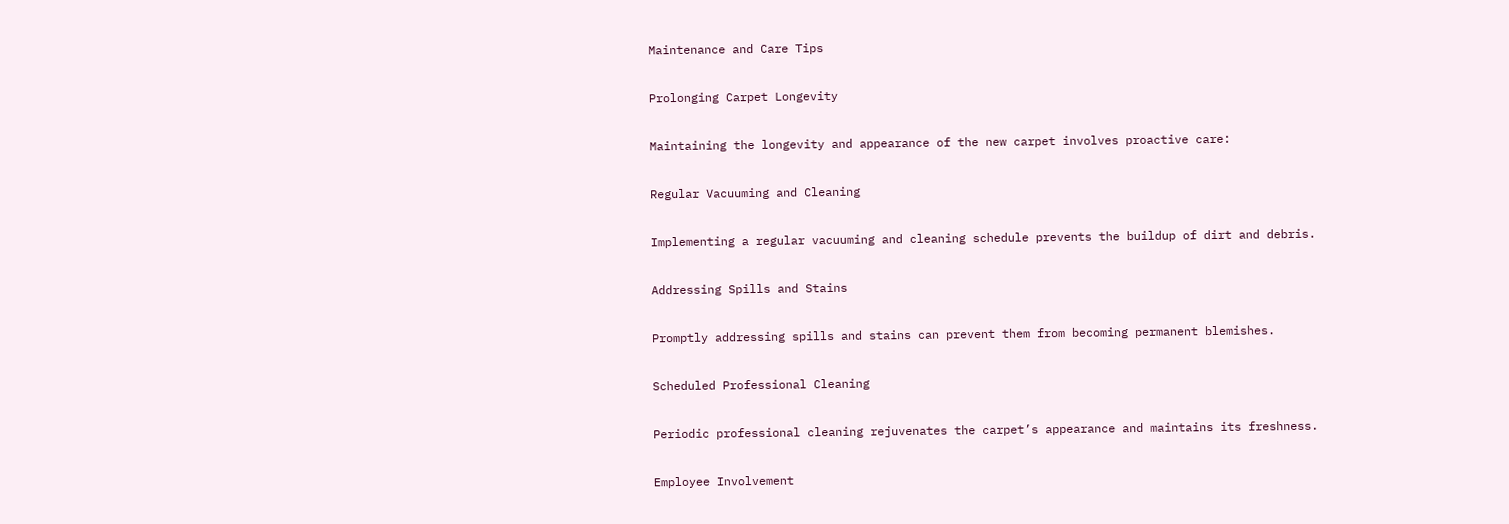Maintenance and Care Tips

Prolonging Carpet Longevity

Maintaining the longevity and appearance of the new carpet involves proactive care:

Regular Vacuuming and Cleaning

Implementing a regular vacuuming and cleaning schedule prevents the buildup of dirt and debris.

Addressing Spills and Stains

Promptly addressing spills and stains can prevent them from becoming permanent blemishes.

Scheduled Professional Cleaning

Periodic professional cleaning rejuvenates the carpet’s appearance and maintains its freshness.

Employee Involvement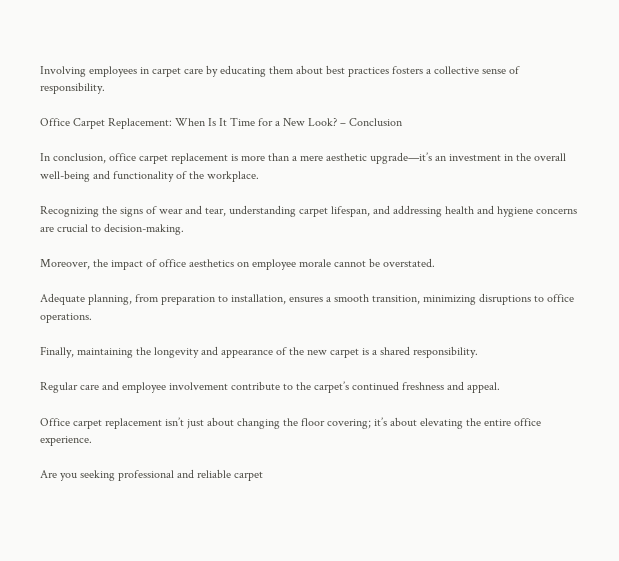Involving employees in carpet care by educating them about best practices fosters a collective sense of responsibility.

Office Carpet Replacement: When Is It Time for a New Look? – Conclusion

In conclusion, office carpet replacement is more than a mere aesthetic upgrade—it’s an investment in the overall well-being and functionality of the workplace.

Recognizing the signs of wear and tear, understanding carpet lifespan, and addressing health and hygiene concerns are crucial to decision-making.

Moreover, the impact of office aesthetics on employee morale cannot be overstated.

Adequate planning, from preparation to installation, ensures a smooth transition, minimizing disruptions to office operations.

Finally, maintaining the longevity and appearance of the new carpet is a shared responsibility.

Regular care and employee involvement contribute to the carpet’s continued freshness and appeal.

Office carpet replacement isn’t just about changing the floor covering; it’s about elevating the entire office experience.

Are you seeking professional and reliable carpet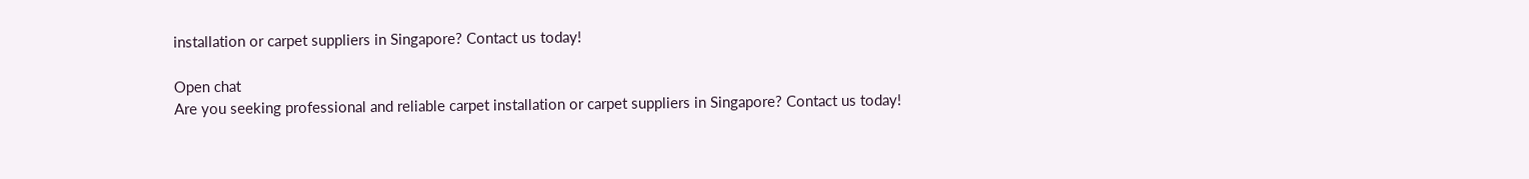installation or carpet suppliers in Singapore? Contact us today!

Open chat
Are you seeking professional and reliable carpet installation or carpet suppliers in Singapore? Contact us today!